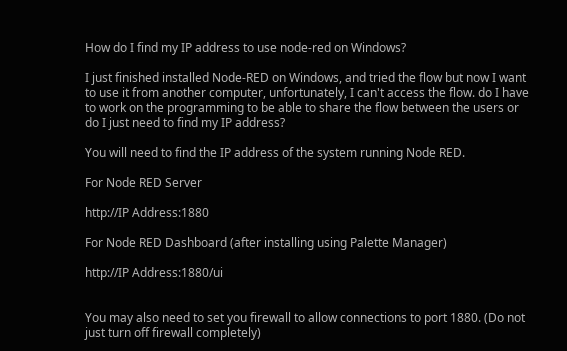How do I find my IP address to use node-red on Windows?

I just finished installed Node-RED on Windows, and tried the flow but now I want to use it from another computer, unfortunately, I can't access the flow. do I have to work on the programming to be able to share the flow between the users or do I just need to find my IP address?

You will need to find the IP address of the system running Node RED.

For Node RED Server

http://IP Address:1880

For Node RED Dashboard (after installing using Palette Manager)

http://IP Address:1880/ui


You may also need to set you firewall to allow connections to port 1880. (Do not just turn off firewall completely)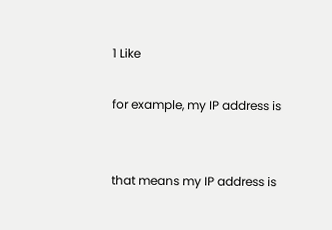1 Like

for example, my IP address is


that means my IP address is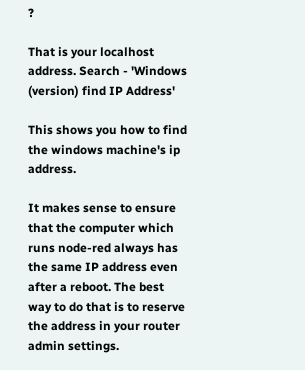?

That is your localhost address. Search - 'Windows (version) find IP Address'

This shows you how to find the windows machine's ip address.

It makes sense to ensure that the computer which runs node-red always has the same IP address even after a reboot. The best way to do that is to reserve the address in your router admin settings.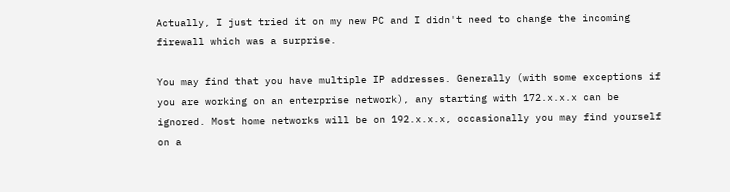Actually, I just tried it on my new PC and I didn't need to change the incoming firewall which was a surprise.

You may find that you have multiple IP addresses. Generally (with some exceptions if you are working on an enterprise network), any starting with 172.x.x.x can be ignored. Most home networks will be on 192.x.x.x, occasionally you may find yourself on a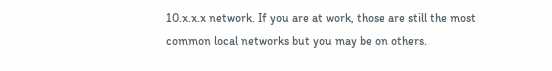10.x.x.x network. If you are at work, those are still the most common local networks but you may be on others.